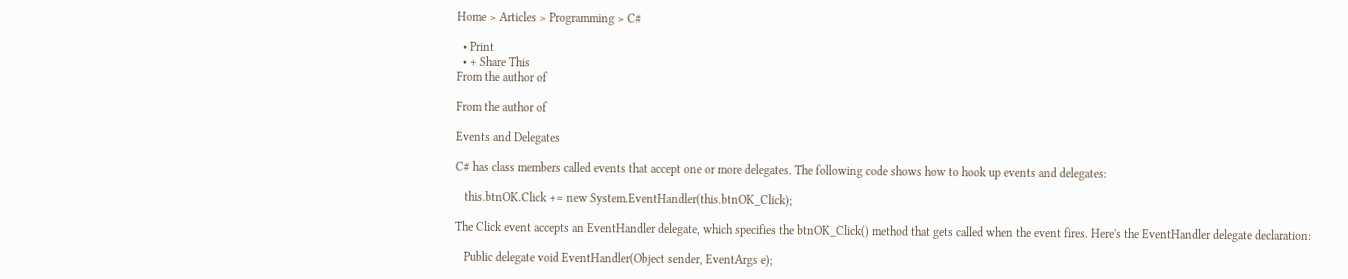Home > Articles > Programming > C#

  • Print
  • + Share This
From the author of

From the author of

Events and Delegates

C# has class members called events that accept one or more delegates. The following code shows how to hook up events and delegates:

   this.btnOK.Click += new System.EventHandler(this.btnOK_Click);

The Click event accepts an EventHandler delegate, which specifies the btnOK_Click() method that gets called when the event fires. Here's the EventHandler delegate declaration:

   Public delegate void EventHandler(Object sender, EventArgs e);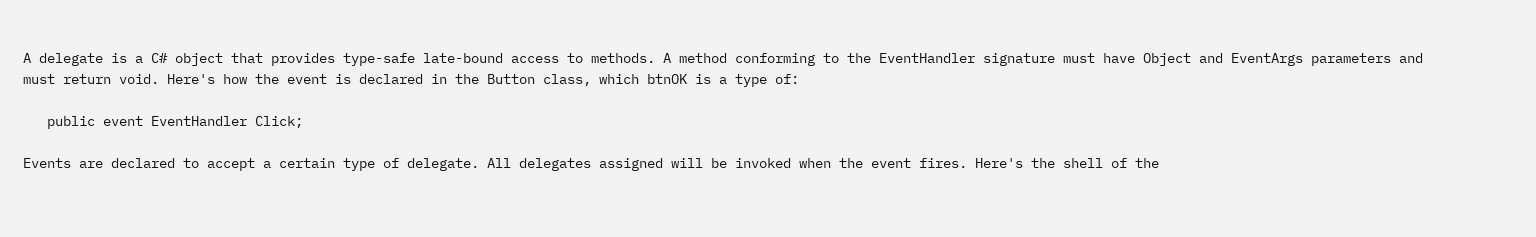A delegate is a C# object that provides type-safe late-bound access to methods. A method conforming to the EventHandler signature must have Object and EventArgs parameters and must return void. Here's how the event is declared in the Button class, which btnOK is a type of:

   public event EventHandler Click;

Events are declared to accept a certain type of delegate. All delegates assigned will be invoked when the event fires. Here's the shell of the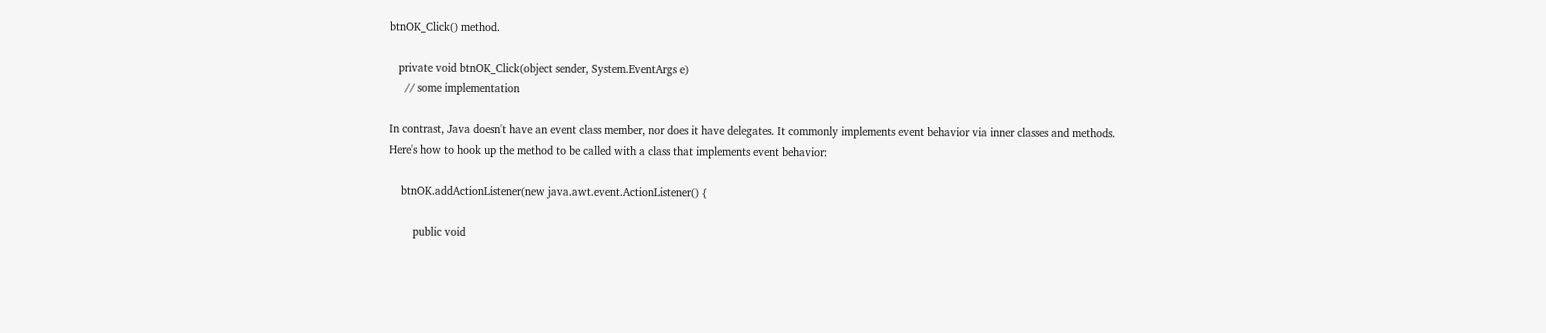btnOK_Click() method.

   private void btnOK_Click(object sender, System.EventArgs e)
     // some implementation

In contrast, Java doesn't have an event class member, nor does it have delegates. It commonly implements event behavior via inner classes and methods. Here's how to hook up the method to be called with a class that implements event behavior:

    btnOK.addActionListener(new java.awt.event.ActionListener() {

        public void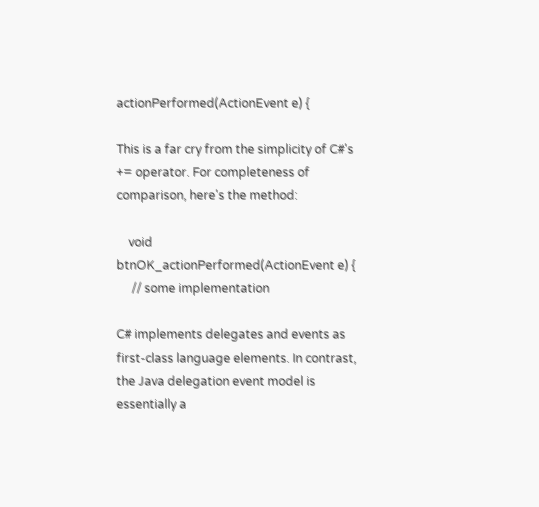actionPerformed(ActionEvent e) {

This is a far cry from the simplicity of C#'s += operator. For completeness of comparison, here's the method:

    void btnOK_actionPerformed(ActionEvent e) {
     // some implementation

C# implements delegates and events as first-class language elements. In contrast, the Java delegation event model is essentially a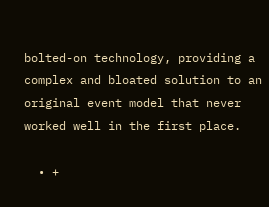bolted-on technology, providing a complex and bloated solution to an original event model that never worked well in the first place.

  • +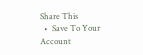Share This
  •  Save To Your Account